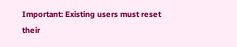Important: Existing users must reset their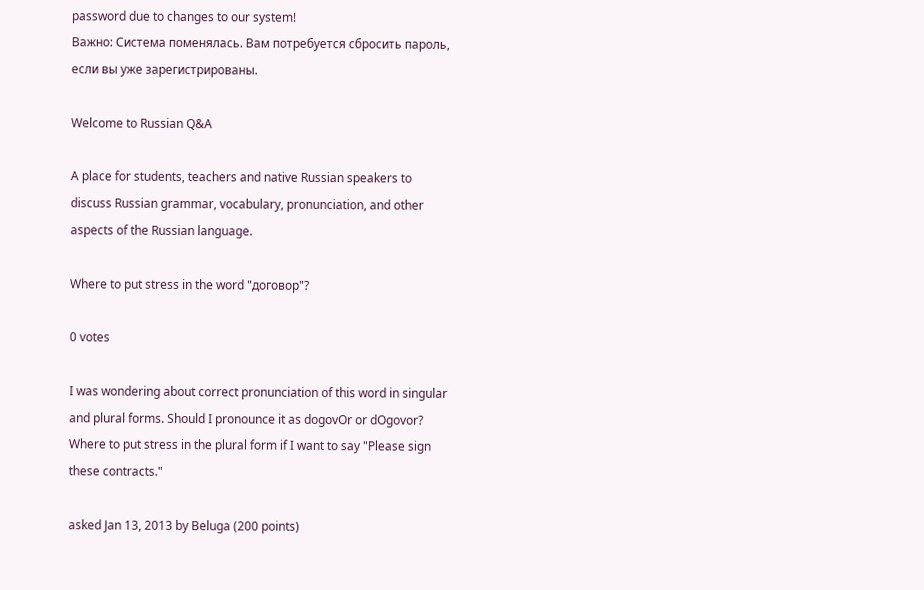password due to changes to our system!
Важно: Система поменялась. Вам потребуется сбросить пароль, если вы уже зарегистрированы.

Welcome to Russian Q&A

A place for students, teachers and native Russian speakers to discuss Russian grammar, vocabulary, pronunciation, and other aspects of the Russian language.

Where to put stress in the word "договор"?

0 votes

I was wondering about correct pronunciation of this word in singular and plural forms. Should I pronounce it as dogovOr or dOgovor? Where to put stress in the plural form if I want to say "Please sign these contracts."

asked Jan 13, 2013 by Beluga (200 points)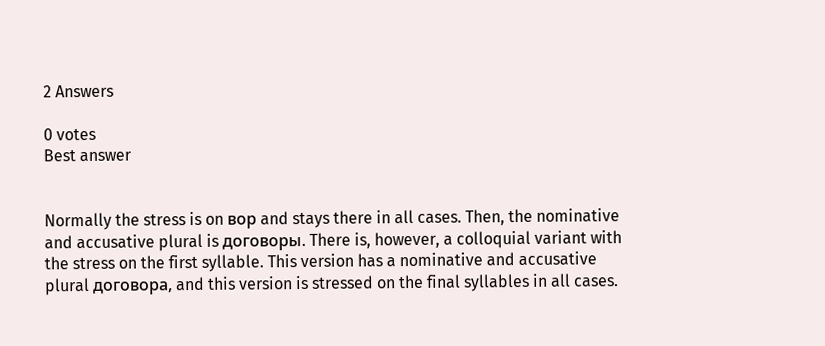2 Answers

0 votes
Best answer


Normally the stress is on вор and stays there in all cases. Then, the nominative and accusative plural is договоры. There is, however, a colloquial variant with the stress on the first syllable. This version has a nominative and accusative plural договора, and this version is stressed on the final syllables in all cases.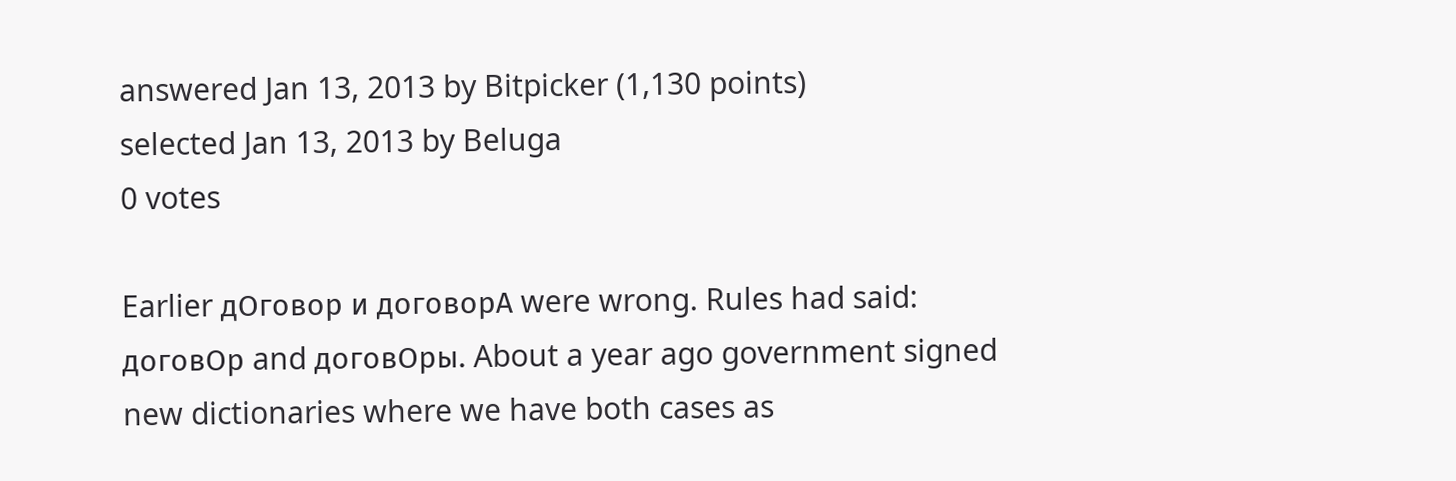answered Jan 13, 2013 by Bitpicker (1,130 points)
selected Jan 13, 2013 by Beluga
0 votes

Earlier дОговор и договорА were wrong. Rules had said: договОр and договОры. About a year ago government signed new dictionaries where we have both cases as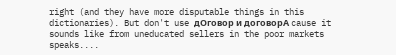right (and they have more disputable things in this dictionaries). But don't use дОговор и договорА cause it sounds like from uneducated sellers in the poor markets speaks....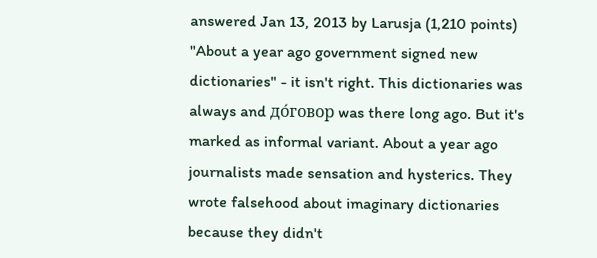answered Jan 13, 2013 by Larusja (1,210 points)
"About a year ago government signed new dictionaries" - it isn't right. This dictionaries was always and до́говор was there long ago. But it's marked as informal variant. About a year ago journalists made sensation and hysterics. They wrote falsehood about imaginary dictionaries because they didn't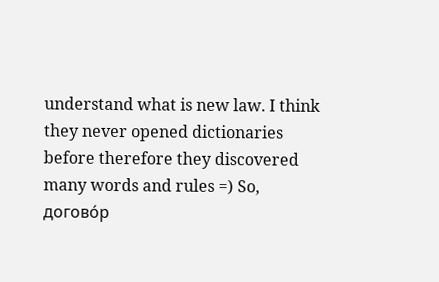understand what is new law. I think they never opened dictionaries before therefore they discovered many words and rules =) So, догово́р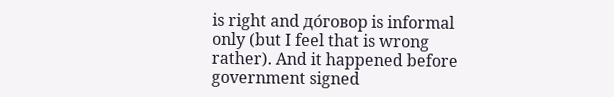is right and до́говор is informal only (but I feel that is wrong rather). And it happened before government signed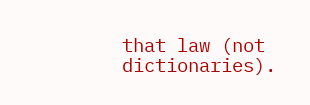that law (not dictionaries).